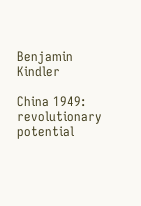Benjamin Kindler

China 1949: revolutionary potential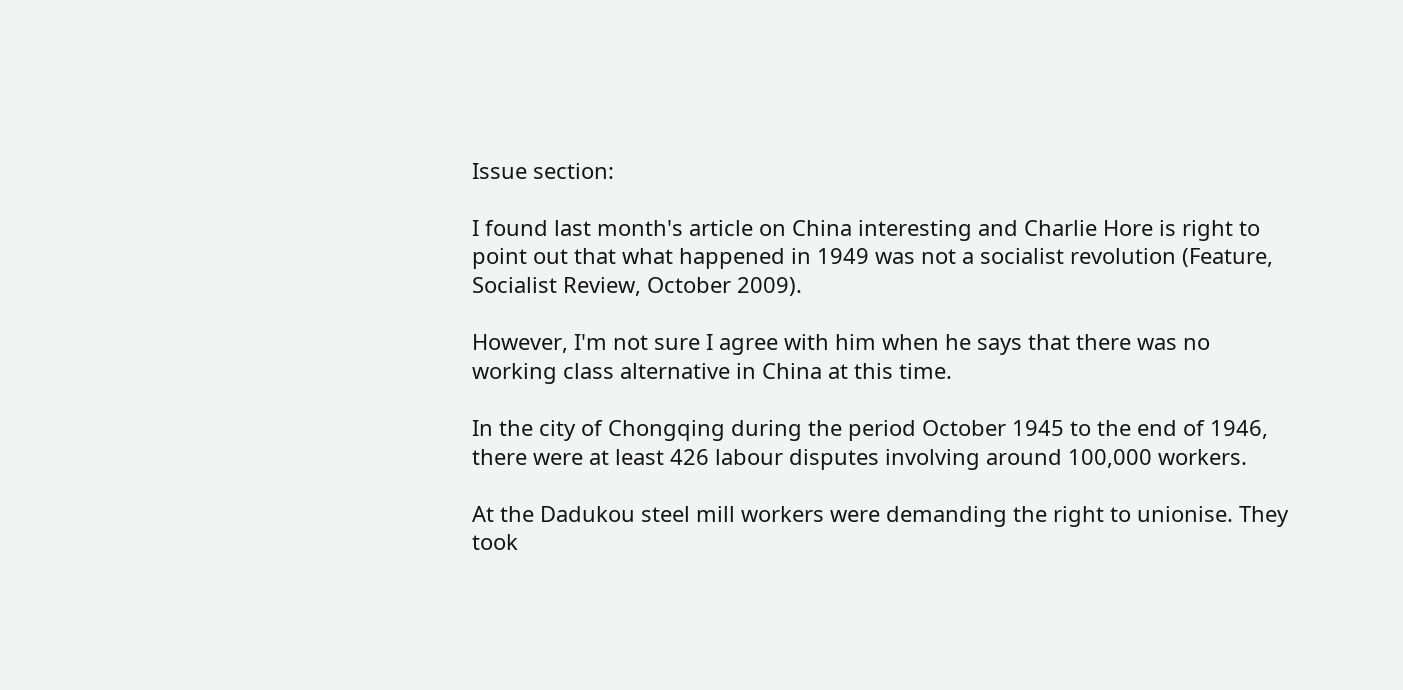Issue section:

I found last month's article on China interesting and Charlie Hore is right to point out that what happened in 1949 was not a socialist revolution (Feature, Socialist Review, October 2009).

However, I'm not sure I agree with him when he says that there was no working class alternative in China at this time.

In the city of Chongqing during the period October 1945 to the end of 1946, there were at least 426 labour disputes involving around 100,000 workers.

At the Dadukou steel mill workers were demanding the right to unionise. They took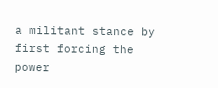a militant stance by first forcing the power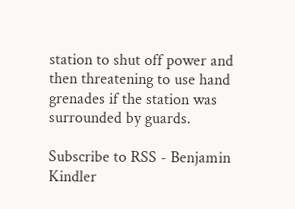station to shut off power and then threatening to use hand grenades if the station was surrounded by guards.

Subscribe to RSS - Benjamin Kindler